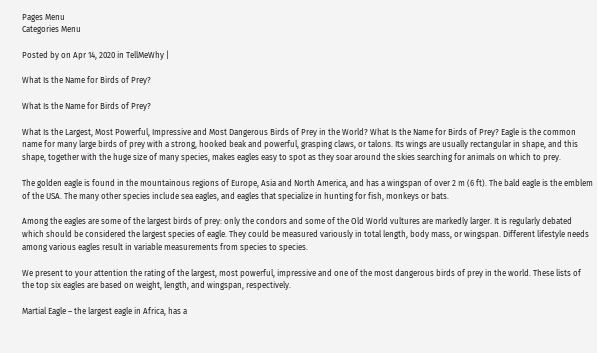Pages Menu
Categories Menu

Posted by on Apr 14, 2020 in TellMeWhy |

What Is the Name for Birds of Prey?

What Is the Name for Birds of Prey?

What Is the Largest, Most Powerful, Impressive and Most Dangerous Birds of Prey in the World? What Is the Name for Birds of Prey? Eagle is the common name for many large birds of prey with a strong, hooked beak and powerful, grasping claws, or talons. Its wings are usually rectangular in shape, and this shape, together with the huge size of many species, makes eagles easy to spot as they soar around the skies searching for animals on which to prey.

The golden eagle is found in the mountainous regions of Europe, Asia and North America, and has a wingspan of over 2 m (6 ft). The bald eagle is the emblem of the USA. The many other species include sea eagles, and eagles that specialize in hunting for fish, monkeys or bats.

Among the eagles are some of the largest birds of prey: only the condors and some of the Old World vultures are markedly larger. It is regularly debated which should be considered the largest species of eagle. They could be measured variously in total length, body mass, or wingspan. Different lifestyle needs among various eagles result in variable measurements from species to species.

We present to your attention the rating of the largest, most powerful, impressive and one of the most dangerous birds of prey in the world. These lists of the top six eagles are based on weight, length, and wingspan, respectively.

Martial Eagle – the largest eagle in Africa, has a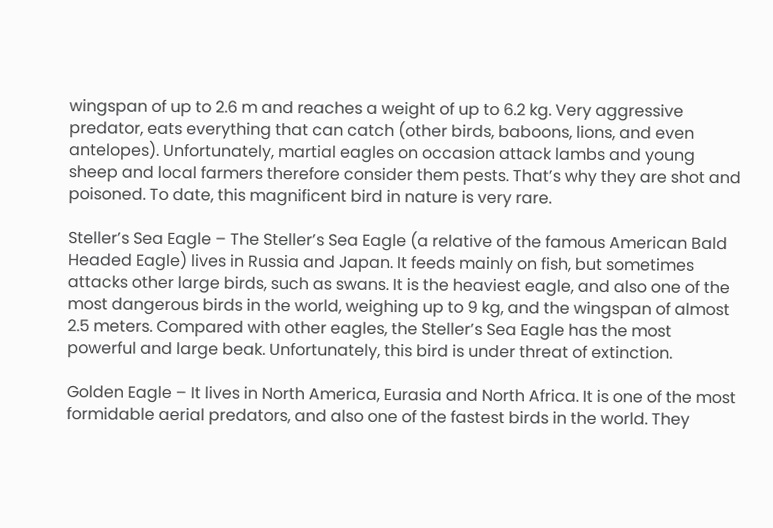wingspan of up to 2.6 m and reaches a weight of up to 6.2 kg. Very aggressive predator, eats everything that can catch (other birds, baboons, lions, and even antelopes). Unfortunately, martial eagles on occasion attack lambs and young sheep and local farmers therefore consider them pests. That’s why they are shot and poisoned. To date, this magnificent bird in nature is very rare.

Steller’s Sea Eagle – The Steller’s Sea Eagle (a relative of the famous American Bald Headed Eagle) lives in Russia and Japan. It feeds mainly on fish, but sometimes attacks other large birds, such as swans. It is the heaviest eagle, and also one of the most dangerous birds in the world, weighing up to 9 kg, and the wingspan of almost 2.5 meters. Compared with other eagles, the Steller’s Sea Eagle has the most powerful and large beak. Unfortunately, this bird is under threat of extinction.

Golden Eagle – It lives in North America, Eurasia and North Africa. It is one of the most formidable aerial predators, and also one of the fastest birds in the world. They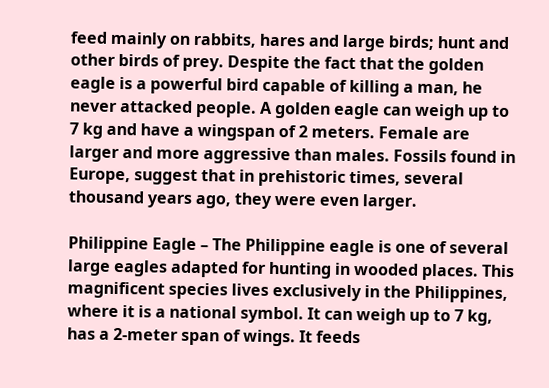feed mainly on rabbits, hares and large birds; hunt and other birds of prey. Despite the fact that the golden eagle is a powerful bird capable of killing a man, he never attacked people. A golden eagle can weigh up to 7 kg and have a wingspan of 2 meters. Female are larger and more aggressive than males. Fossils found in Europe, suggest that in prehistoric times, several thousand years ago, they were even larger.

Philippine Eagle – The Philippine eagle is one of several large eagles adapted for hunting in wooded places. This magnificent species lives exclusively in the Philippines, where it is a national symbol. It can weigh up to 7 kg, has a 2-meter span of wings. It feeds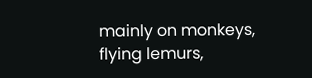mainly on monkeys, flying lemurs,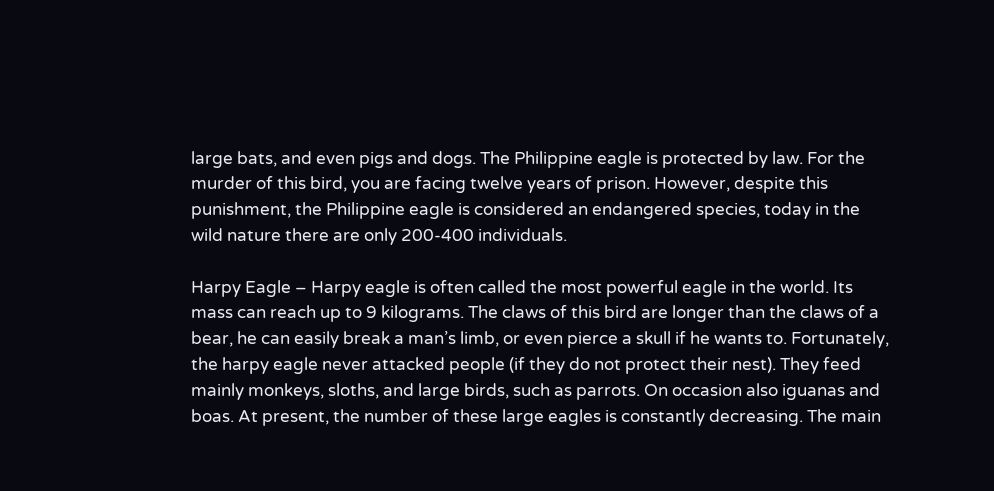large bats, and even pigs and dogs. The Philippine eagle is protected by law. For the murder of this bird, you are facing twelve years of prison. However, despite this punishment, the Philippine eagle is considered an endangered species, today in the wild nature there are only 200-400 individuals.

Harpy Eagle – Harpy eagle is often called the most powerful eagle in the world. Its mass can reach up to 9 kilograms. The claws of this bird are longer than the claws of a bear, he can easily break a man’s limb, or even pierce a skull if he wants to. Fortunately, the harpy eagle never attacked people (if they do not protect their nest). They feed mainly monkeys, sloths, and large birds, such as parrots. On occasion also iguanas and boas. At present, the number of these large eagles is constantly decreasing. The main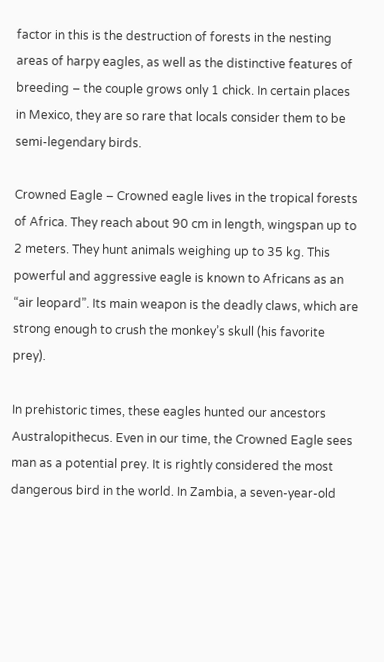factor in this is the destruction of forests in the nesting areas of harpy eagles, as well as the distinctive features of breeding – the couple grows only 1 chick. In certain places in Mexico, they are so rare that locals consider them to be semi-legendary birds.

Crowned Eagle – Crowned eagle lives in the tropical forests of Africa. They reach about 90 cm in length, wingspan up to 2 meters. They hunt animals weighing up to 35 kg. This powerful and aggressive eagle is known to Africans as an “air leopard”. Its main weapon is the deadly claws, which are strong enough to crush the monkey’s skull (his favorite prey).

In prehistoric times, these eagles hunted our ancestors Australopithecus. Even in our time, the Crowned Eagle sees man as a potential prey. It is rightly considered the most dangerous bird in the world. In Zambia, a seven-year-old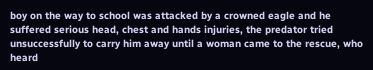boy on the way to school was attacked by a crowned eagle and he suffered serious head, chest and hands injuries, the predator tried unsuccessfully to carry him away until a woman came to the rescue, who heard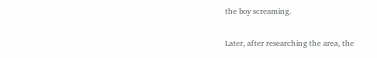the boy screaming.

Later, after researching the area, the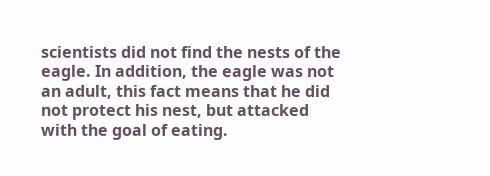scientists did not find the nests of the eagle. In addition, the eagle was not an adult, this fact means that he did not protect his nest, but attacked with the goal of eating.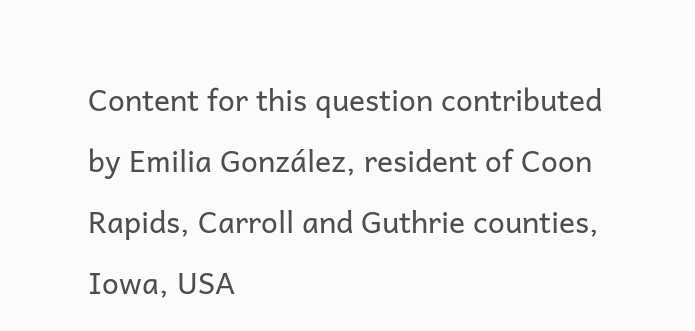Content for this question contributed by Emilia González, resident of Coon Rapids, Carroll and Guthrie counties, Iowa, USA